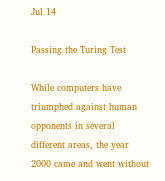Jul 14

Passing the Turing Test

While computers have triumphed against human opponents in several different areas, the year 2000 came and went without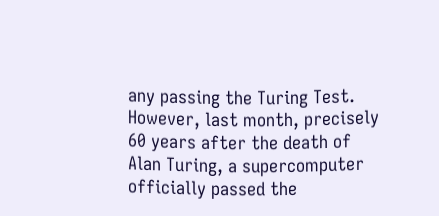any passing the Turing Test. However, last month, precisely 60 years after the death of Alan Turing, a supercomputer officially passed the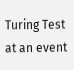Turing Test at an event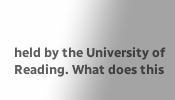held by the University of Reading. What does this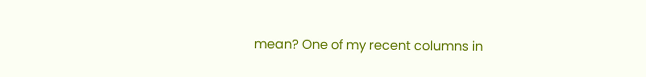mean? One of my recent columns in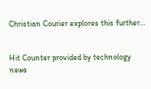Christian Courier explores this further…


Hit Counter provided by technology news